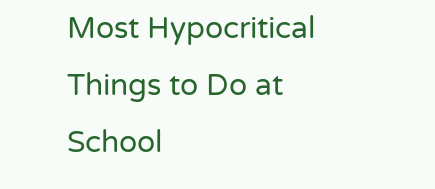Most Hypocritical Things to Do at School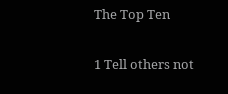The Top Ten

1 Tell others not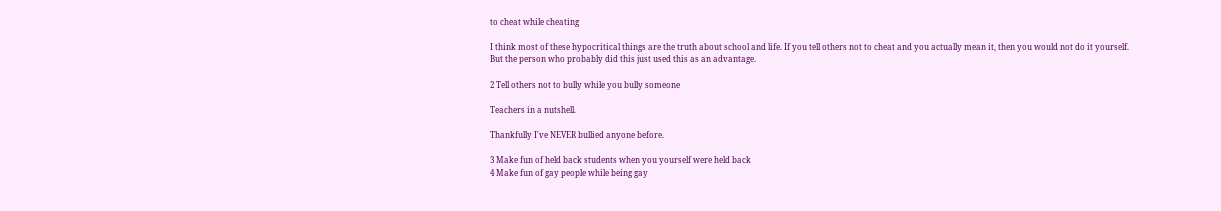to cheat while cheating

I think most of these hypocritical things are the truth about school and life. If you tell others not to cheat and you actually mean it, then you would not do it yourself. But the person who probably did this just used this as an advantage.

2 Tell others not to bully while you bully someone

Teachers in a nutshell.

Thankfully I've NEVER bullied anyone before.

3 Make fun of held back students when you yourself were held back
4 Make fun of gay people while being gay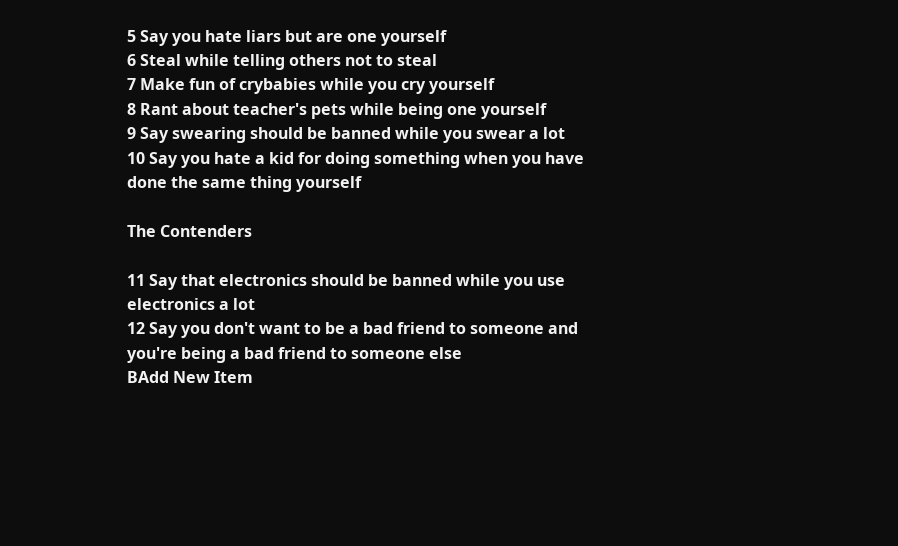5 Say you hate liars but are one yourself
6 Steal while telling others not to steal
7 Make fun of crybabies while you cry yourself
8 Rant about teacher's pets while being one yourself
9 Say swearing should be banned while you swear a lot
10 Say you hate a kid for doing something when you have done the same thing yourself

The Contenders

11 Say that electronics should be banned while you use electronics a lot
12 Say you don't want to be a bad friend to someone and you're being a bad friend to someone else
BAdd New Item